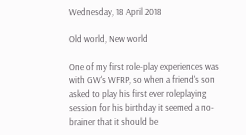Wednesday, 18 April 2018

Old world, New world

One of my first role-play experiences was with GW's WFRP, so when a friend's son asked to play his first ever roleplaying session for his birthday it seemed a no-brainer that it should be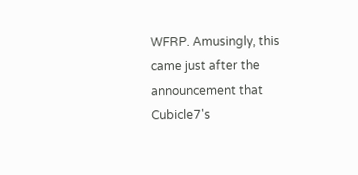WFRP. Amusingly, this came just after the announcement that Cubicle7's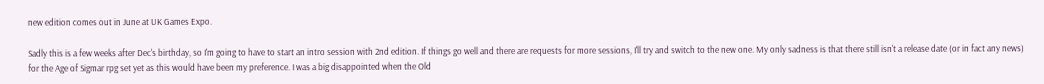new edition comes out in June at UK Games Expo.

Sadly this is a few weeks after Dec's birthday, so I'm going to have to start an intro session with 2nd edition. If things go well and there are requests for more sessions, I'll try and switch to the new one. My only sadness is that there still isn't a release date (or in fact any news) for the Age of Sigmar rpg set yet as this would have been my preference. I was a big disappointed when the Old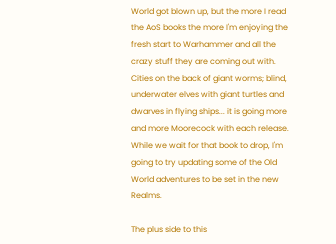World got blown up, but the more I read the AoS books the more I'm enjoying the fresh start to Warhammer and all the crazy stuff they are coming out with. Cities on the back of giant worms; blind, underwater elves with giant turtles and dwarves in flying ships... it is going more and more Moorecock with each release. While we wait for that book to drop, I'm going to try updating some of the Old World adventures to be set in the new Realms.

The plus side to this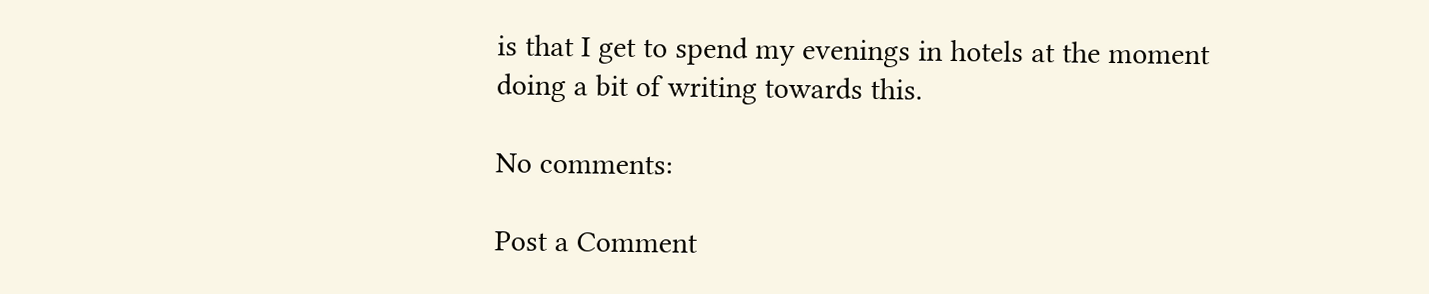is that I get to spend my evenings in hotels at the moment doing a bit of writing towards this.

No comments:

Post a Comment